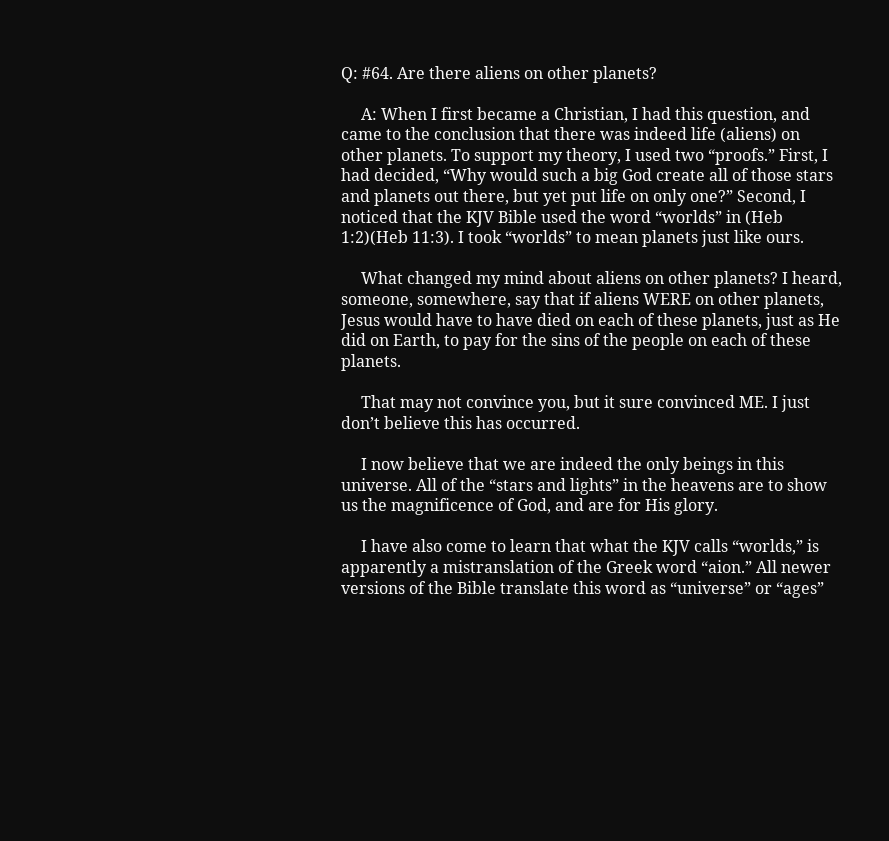Q: #64. Are there aliens on other planets?

     A: When I first became a Christian, I had this question, and came to the conclusion that there was indeed life (aliens) on other planets. To support my theory, I used two “proofs.” First, I had decided, “Why would such a big God create all of those stars and planets out there, but yet put life on only one?” Second, I noticed that the KJV Bible used the word “worlds” in (Heb 1:2)(Heb 11:3). I took “worlds” to mean planets just like ours.

     What changed my mind about aliens on other planets? I heard, someone, somewhere, say that if aliens WERE on other planets, Jesus would have to have died on each of these planets, just as He did on Earth, to pay for the sins of the people on each of these planets.

     That may not convince you, but it sure convinced ME. I just don’t believe this has occurred.

     I now believe that we are indeed the only beings in this universe. All of the “stars and lights” in the heavens are to show us the magnificence of God, and are for His glory.

     I have also come to learn that what the KJV calls “worlds,” is apparently a mistranslation of the Greek word “aion.” All newer versions of the Bible translate this word as “universe” or “ages”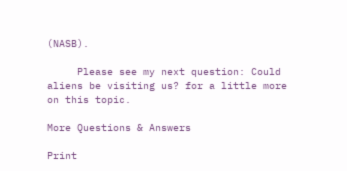(NASB).

     Please see my next question: Could aliens be visiting us? for a little more on this topic.

More Questions & Answers

Print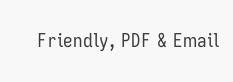Friendly, PDF & Email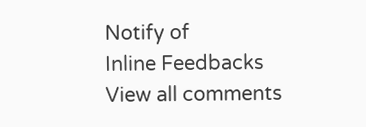Notify of
Inline Feedbacks
View all comments